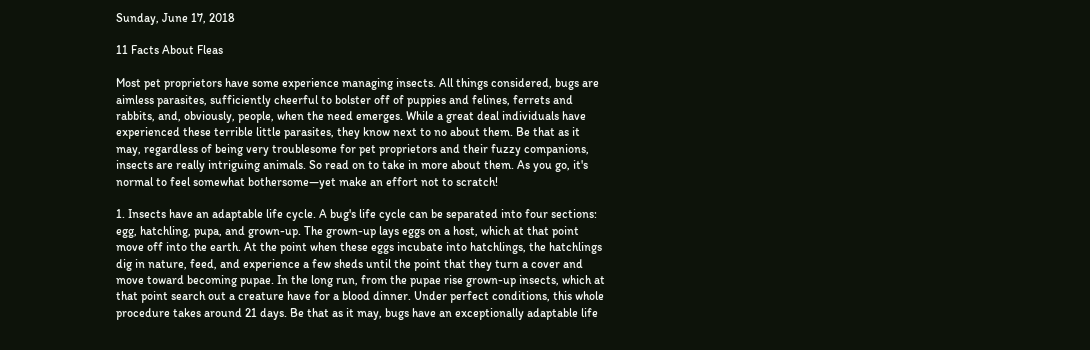Sunday, June 17, 2018

11 Facts About Fleas

Most pet proprietors have some experience managing insects. All things considered, bugs are aimless parasites, sufficiently cheerful to bolster off of puppies and felines, ferrets and rabbits, and, obviously, people, when the need emerges. While a great deal individuals have experienced these terrible little parasites, they know next to no about them. Be that as it may, regardless of being very troublesome for pet proprietors and their fuzzy companions, insects are really intriguing animals. So read on to take in more about them. As you go, it's normal to feel somewhat bothersome—yet make an effort not to scratch!

1. Insects have an adaptable life cycle. A bug's life cycle can be separated into four sections: egg, hatchling, pupa, and grown-up. The grown-up lays eggs on a host, which at that point move off into the earth. At the point when these eggs incubate into hatchlings, the hatchlings dig in nature, feed, and experience a few sheds until the point that they turn a cover and move toward becoming pupae. In the long run, from the pupae rise grown-up insects, which at that point search out a creature have for a blood dinner. Under perfect conditions, this whole procedure takes around 21 days. Be that as it may, bugs have an exceptionally adaptable life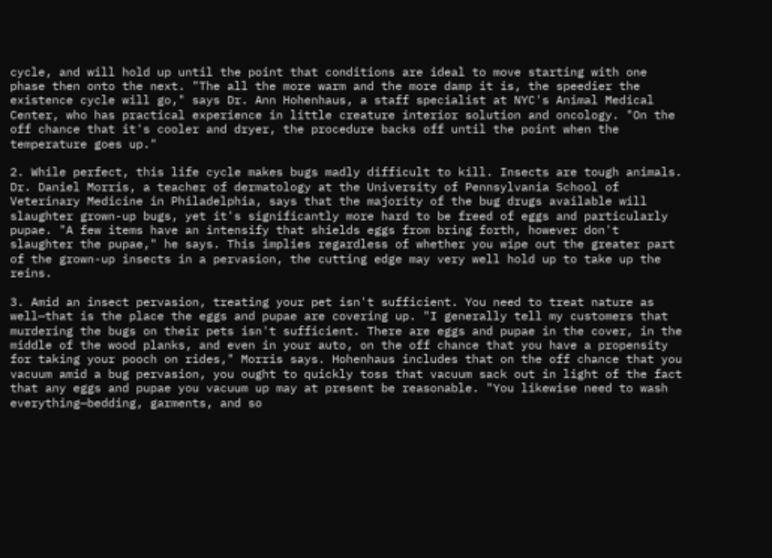cycle, and will hold up until the point that conditions are ideal to move starting with one phase then onto the next. "The all the more warm and the more damp it is, the speedier the existence cycle will go," says Dr. Ann Hohenhaus, a staff specialist at NYC's Animal Medical Center, who has practical experience in little creature interior solution and oncology. "On the off chance that it's cooler and dryer, the procedure backs off until the point when the temperature goes up."

2. While perfect, this life cycle makes bugs madly difficult to kill. Insects are tough animals. Dr. Daniel Morris, a teacher of dermatology at the University of Pennsylvania School of Veterinary Medicine in Philadelphia, says that the majority of the bug drugs available will slaughter grown-up bugs, yet it's significantly more hard to be freed of eggs and particularly pupae. "A few items have an intensify that shields eggs from bring forth, however don't slaughter the pupae," he says. This implies regardless of whether you wipe out the greater part of the grown-up insects in a pervasion, the cutting edge may very well hold up to take up the reins.

3. Amid an insect pervasion, treating your pet isn't sufficient. You need to treat nature as well—that is the place the eggs and pupae are covering up. "I generally tell my customers that murdering the bugs on their pets isn't sufficient. There are eggs and pupae in the cover, in the middle of the wood planks, and even in your auto, on the off chance that you have a propensity for taking your pooch on rides," Morris says. Hohenhaus includes that on the off chance that you vacuum amid a bug pervasion, you ought to quickly toss that vacuum sack out in light of the fact that any eggs and pupae you vacuum up may at present be reasonable. "You likewise need to wash everything—bedding, garments, and so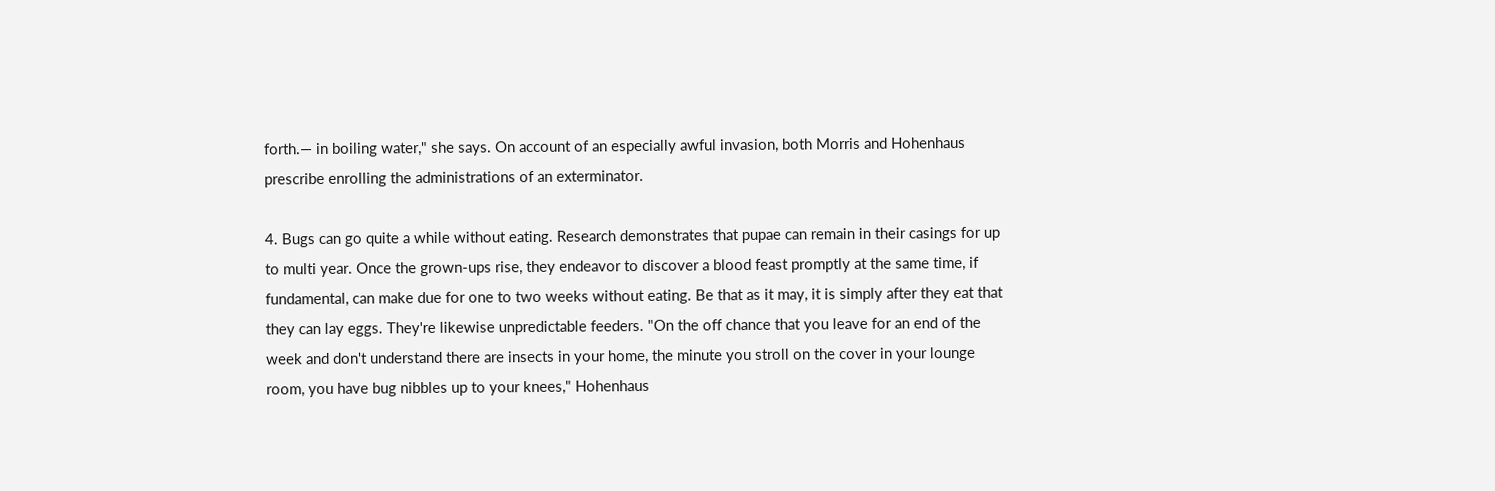forth.— in boiling water," she says. On account of an especially awful invasion, both Morris and Hohenhaus prescribe enrolling the administrations of an exterminator.

4. Bugs can go quite a while without eating. Research demonstrates that pupae can remain in their casings for up to multi year. Once the grown-ups rise, they endeavor to discover a blood feast promptly at the same time, if fundamental, can make due for one to two weeks without eating. Be that as it may, it is simply after they eat that they can lay eggs. They're likewise unpredictable feeders. "On the off chance that you leave for an end of the week and don't understand there are insects in your home, the minute you stroll on the cover in your lounge room, you have bug nibbles up to your knees," Hohenhaus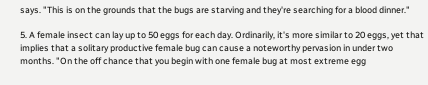says. "This is on the grounds that the bugs are starving and they're searching for a blood dinner."

5. A female insect can lay up to 50 eggs for each day. Ordinarily, it's more similar to 20 eggs, yet that implies that a solitary productive female bug can cause a noteworthy pervasion in under two months. "On the off chance that you begin with one female bug at most extreme egg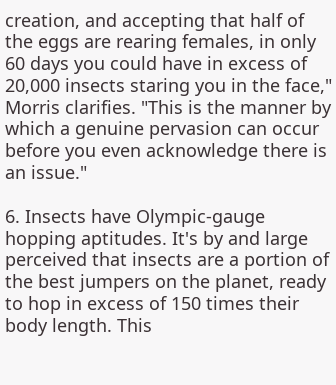creation, and accepting that half of the eggs are rearing females, in only 60 days you could have in excess of 20,000 insects staring you in the face," Morris clarifies. "This is the manner by which a genuine pervasion can occur before you even acknowledge there is an issue."

6. Insects have Olympic-gauge hopping aptitudes. It's by and large perceived that insects are a portion of the best jumpers on the planet, ready to hop in excess of 150 times their body length. This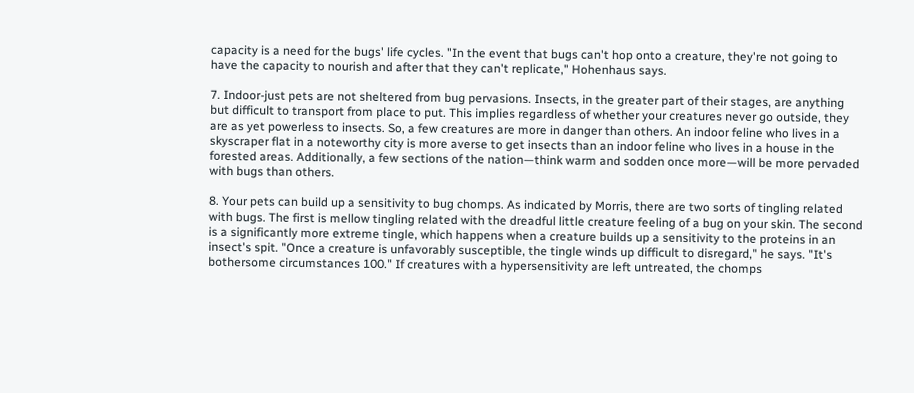capacity is a need for the bugs' life cycles. "In the event that bugs can't hop onto a creature, they're not going to have the capacity to nourish and after that they can't replicate," Hohenhaus says.

7. Indoor-just pets are not sheltered from bug pervasions. Insects, in the greater part of their stages, are anything but difficult to transport from place to put. This implies regardless of whether your creatures never go outside, they are as yet powerless to insects. So, a few creatures are more in danger than others. An indoor feline who lives in a skyscraper flat in a noteworthy city is more averse to get insects than an indoor feline who lives in a house in the forested areas. Additionally, a few sections of the nation—think warm and sodden once more—will be more pervaded with bugs than others.

8. Your pets can build up a sensitivity to bug chomps. As indicated by Morris, there are two sorts of tingling related with bugs. The first is mellow tingling related with the dreadful little creature feeling of a bug on your skin. The second is a significantly more extreme tingle, which happens when a creature builds up a sensitivity to the proteins in an insect's spit. "Once a creature is unfavorably susceptible, the tingle winds up difficult to disregard," he says. "It's bothersome circumstances 100." If creatures with a hypersensitivity are left untreated, the chomps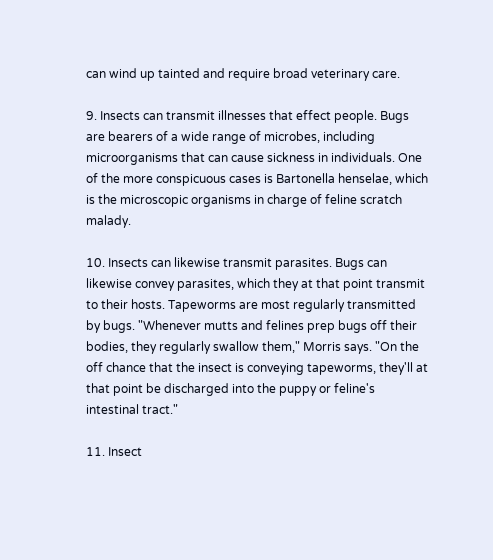can wind up tainted and require broad veterinary care.

9. Insects can transmit illnesses that effect people. Bugs are bearers of a wide range of microbes, including microorganisms that can cause sickness in individuals. One of the more conspicuous cases is Bartonella henselae, which is the microscopic organisms in charge of feline scratch malady.

10. Insects can likewise transmit parasites. Bugs can likewise convey parasites, which they at that point transmit to their hosts. Tapeworms are most regularly transmitted by bugs. "Whenever mutts and felines prep bugs off their bodies, they regularly swallow them," Morris says. "On the off chance that the insect is conveying tapeworms, they'll at that point be discharged into the puppy or feline's intestinal tract."

11. Insect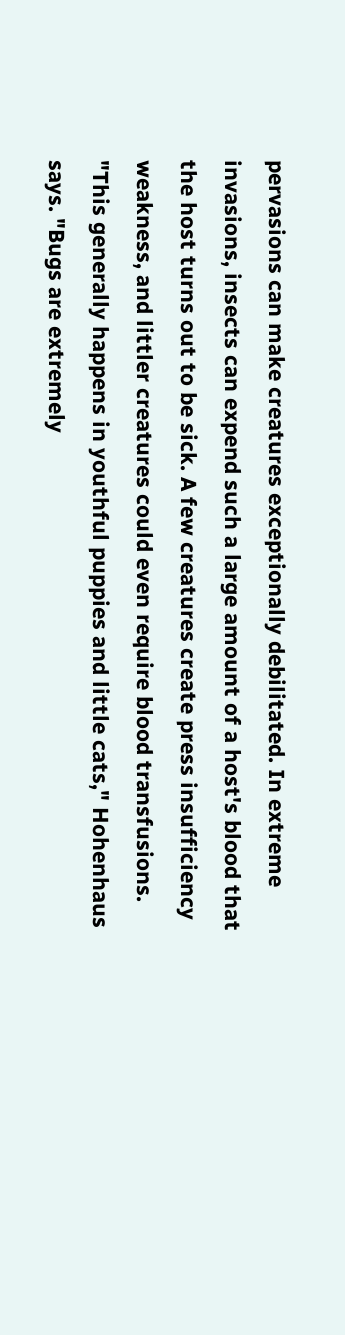pervasions can make creatures exceptionally debilitated. In extreme invasions, insects can expend such a large amount of a host's blood that the host turns out to be sick. A few creatures create press insufficiency weakness, and littler creatures could even require blood transfusions. "This generally happens in youthful puppies and little cats," Hohenhaus says. "Bugs are extremely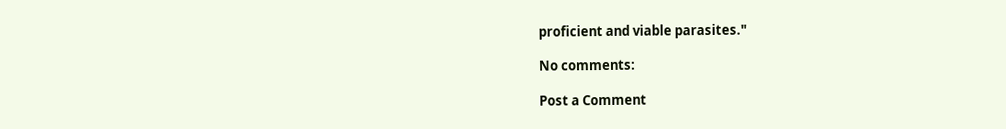proficient and viable parasites."

No comments:

Post a Comment